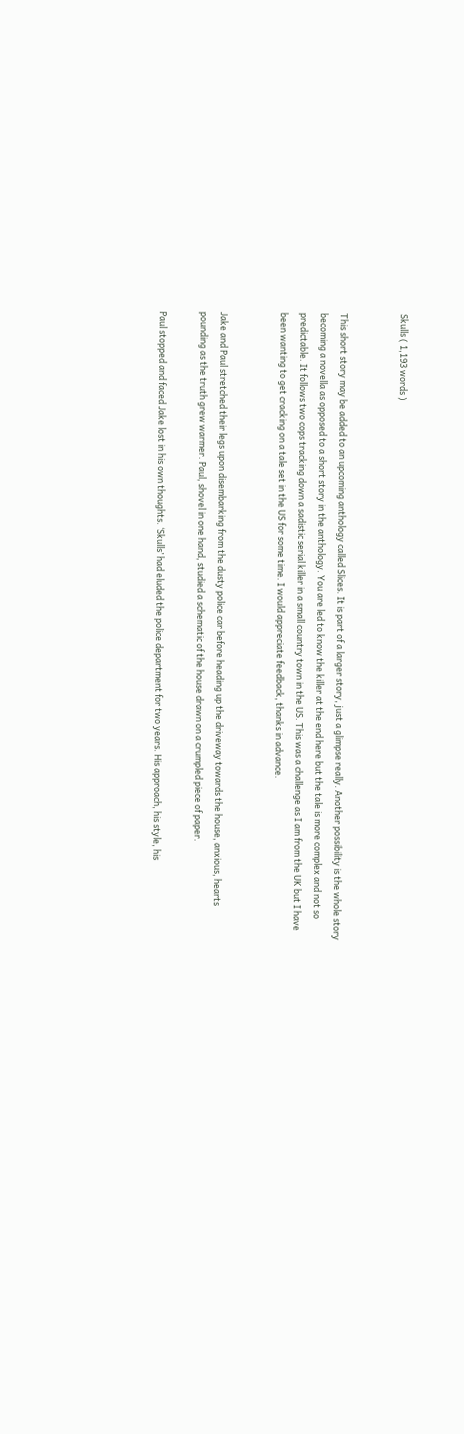Skulls ( 1,193 words )


This short story may be added to an upcoming anthology called Slices. It is part of a larger story, just a glimpse really. Another possibility is the whole story becoming a novella as opposed to a short story in the anthology. You are led to know the killer at the end here but the tale is more complex and not so predictable. It follows two cops tracking down a sadistic serial killer in a small country town in the US. This was a challenge as I am from the UK but I have been wanting to get cracking on a tale set in the US for some time. I would appreciate feedback, thanks in advance.


Jake and Paul stretched their legs upon disembarking from the dusty police car before heading up the driveway towards the house, anxious, hearts pounding as the truth grew warmer. Paul, shovel in one hand, studied a schematic of the house drawn on a crumpled piece of paper.

Paul stopped and faced Jake lost in his own thoughts. ‘Skulls’ had eluded the police department for two years. His approach, his style, his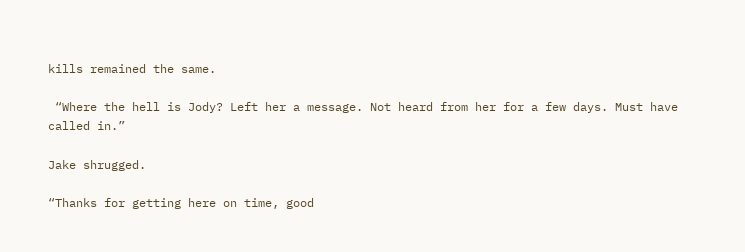kills remained the same.

 “Where the hell is Jody? Left her a message. Not heard from her for a few days. Must have called in.”

Jake shrugged.

“Thanks for getting here on time, good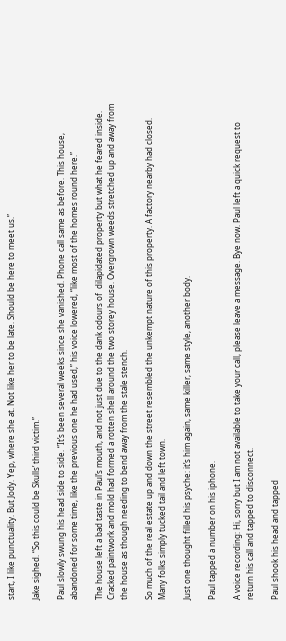start, I like punctuality. But Jody. Yep, where she at. Not like her to be late. Should be here to meet us.”

Jake sighed. “So this could be Skulls’ third victim.”

Paul slowly swung his head side to side. “It’s been several weeks since she vanished. Phone call same as before. This house, abandoned for some time, like the previous one he had used,” his voice lowered, “like most of the homes round here.”

The house left a bad taste in Paul’s mouth, and not just due to the dank odours of  dilapidated property but what he feared inside. Cracked paintwork and mold had formed a rotten shell around the two storey house. Overgrown weeds stretched up and away from the house as though needing to bend away from the stale stench.

So much of the real estate up and down the street resembled the unkempt nature of this property. A factory nearby had closed.  Many folks simply tucked tail and left town.

Just one thought filled his psyche: it’s him again, same killer, same style, another body.

Paul tapped a number on his iphone.

A voice recording: Hi, sorry but I am not available to take your call, please leave a message. Bye now. Paul left a quick request to return his call and tapped to disconnect.

Paul shook his head and tapped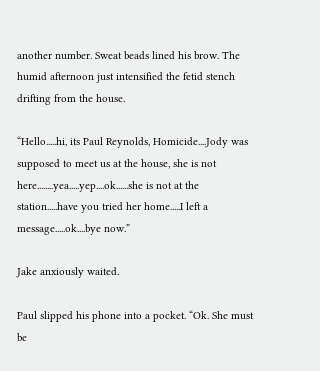another number. Sweat beads lined his brow. The humid afternoon just intensified the fetid stench drifting from the house.

“Hello.....hi, its Paul Reynolds, Homicide....Jody was supposed to meet us at the house, she is not here........yea.....yep....ok......she is not at the station.....have you tried her home.....I left a message.....ok....bye now.”

Jake anxiously waited.

Paul slipped his phone into a pocket. “Ok. She must be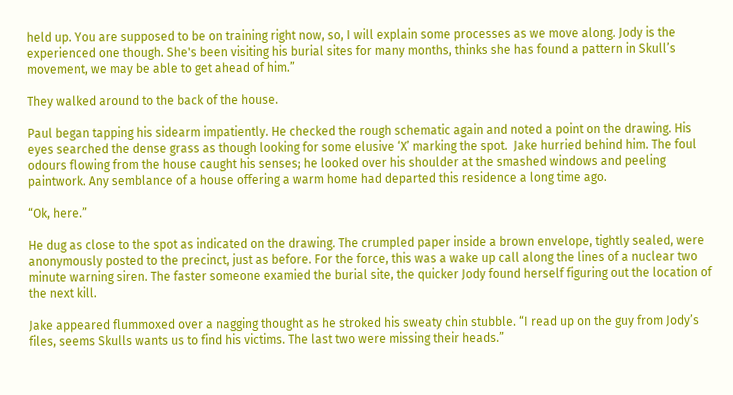held up. You are supposed to be on training right now, so, I will explain some processes as we move along. Jody is the experienced one though. She's been visiting his burial sites for many months, thinks she has found a pattern in Skull’s movement, we may be able to get ahead of him.”

They walked around to the back of the house.

Paul began tapping his sidearm impatiently. He checked the rough schematic again and noted a point on the drawing. His eyes searched the dense grass as though looking for some elusive ‘X’ marking the spot.  Jake hurried behind him. The foul odours flowing from the house caught his senses; he looked over his shoulder at the smashed windows and peeling paintwork. Any semblance of a house offering a warm home had departed this residence a long time ago.

“Ok, here.”

He dug as close to the spot as indicated on the drawing. The crumpled paper inside a brown envelope, tightly sealed, were anonymously posted to the precinct, just as before. For the force, this was a wake up call along the lines of a nuclear two minute warning siren. The faster someone examied the burial site, the quicker Jody found herself figuring out the location of the next kill.

Jake appeared flummoxed over a nagging thought as he stroked his sweaty chin stubble. “I read up on the guy from Jody’s files, seems Skulls wants us to find his victims. The last two were missing their heads.”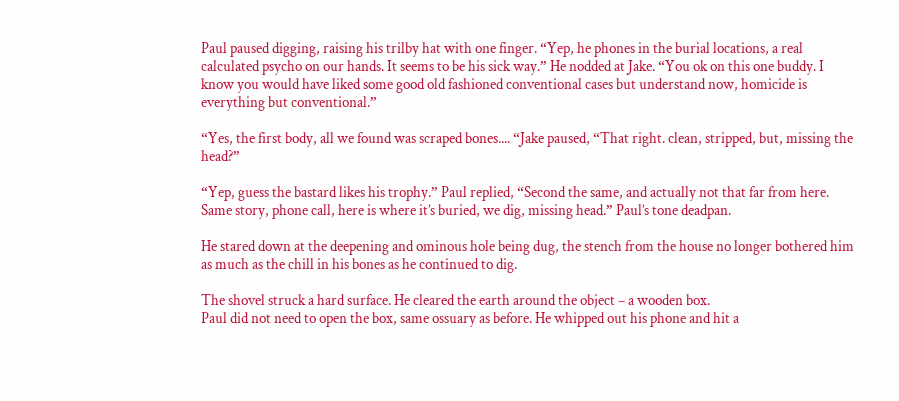Paul paused digging, raising his trilby hat with one finger. “Yep, he phones in the burial locations, a real calculated psycho on our hands. It seems to be his sick way.” He nodded at Jake. “You ok on this one buddy. I know you would have liked some good old fashioned conventional cases but understand now, homicide is everything but conventional.”

“Yes, the first body, all we found was scraped bones.... “Jake paused, “That right. clean, stripped, but, missing the head?”

“Yep, guess the bastard likes his trophy.” Paul replied, “Second the same, and actually not that far from here. Same story, phone call, here is where it’s buried, we dig, missing head.” Paul’s tone deadpan.

He stared down at the deepening and ominous hole being dug, the stench from the house no longer bothered him as much as the chill in his bones as he continued to dig.

The shovel struck a hard surface. He cleared the earth around the object – a wooden box.
Paul did not need to open the box, same ossuary as before. He whipped out his phone and hit a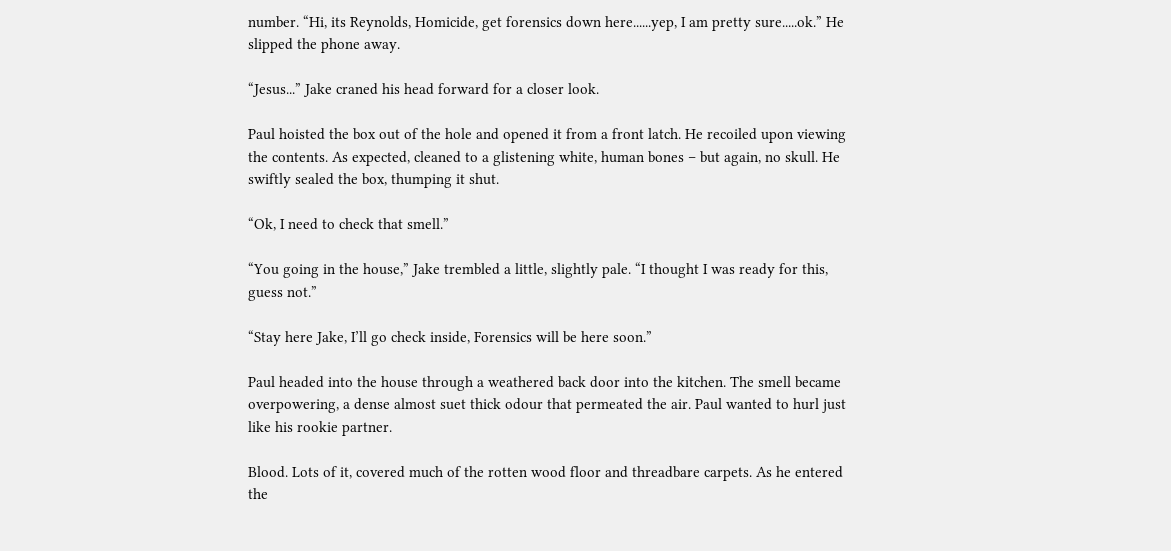number. “Hi, its Reynolds, Homicide, get forensics down here......yep, I am pretty sure.....ok.” He slipped the phone away.

“Jesus...” Jake craned his head forward for a closer look.

Paul hoisted the box out of the hole and opened it from a front latch. He recoiled upon viewing the contents. As expected, cleaned to a glistening white, human bones – but again, no skull. He swiftly sealed the box, thumping it shut.

“Ok, I need to check that smell.”

“You going in the house,” Jake trembled a little, slightly pale. “I thought I was ready for this, guess not.”

“Stay here Jake, I’ll go check inside, Forensics will be here soon.”

Paul headed into the house through a weathered back door into the kitchen. The smell became overpowering, a dense almost suet thick odour that permeated the air. Paul wanted to hurl just like his rookie partner.

Blood. Lots of it, covered much of the rotten wood floor and threadbare carpets. As he entered the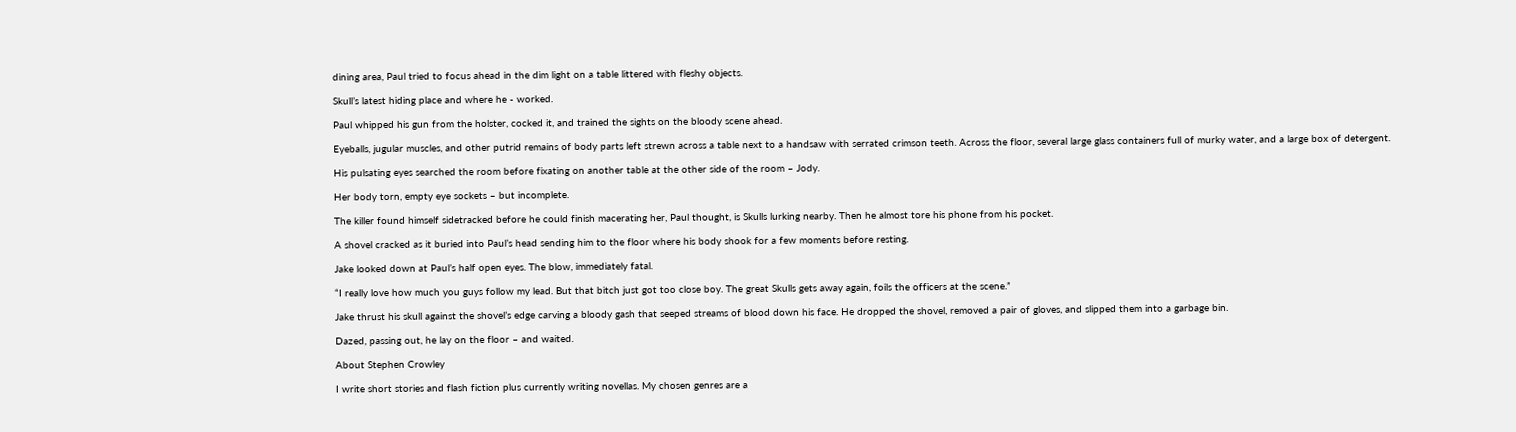dining area, Paul tried to focus ahead in the dim light on a table littered with fleshy objects.

Skull’s latest hiding place and where he - worked.

Paul whipped his gun from the holster, cocked it, and trained the sights on the bloody scene ahead.

Eyeballs, jugular muscles, and other putrid remains of body parts left strewn across a table next to a handsaw with serrated crimson teeth. Across the floor, several large glass containers full of murky water, and a large box of detergent.

His pulsating eyes searched the room before fixating on another table at the other side of the room – Jody.

Her body torn, empty eye sockets – but incomplete.

The killer found himself sidetracked before he could finish macerating her, Paul thought, is Skulls lurking nearby. Then he almost tore his phone from his pocket.

A shovel cracked as it buried into Paul’s head sending him to the floor where his body shook for a few moments before resting.

Jake looked down at Paul’s half open eyes. The blow, immediately fatal.

“I really love how much you guys follow my lead. But that bitch just got too close boy. The great Skulls gets away again, foils the officers at the scene.”

Jake thrust his skull against the shovel’s edge carving a bloody gash that seeped streams of blood down his face. He dropped the shovel, removed a pair of gloves, and slipped them into a garbage bin.

Dazed, passing out, he lay on the floor – and waited.

About Stephen Crowley

I write short stories and flash fiction plus currently writing novellas. My chosen genres are a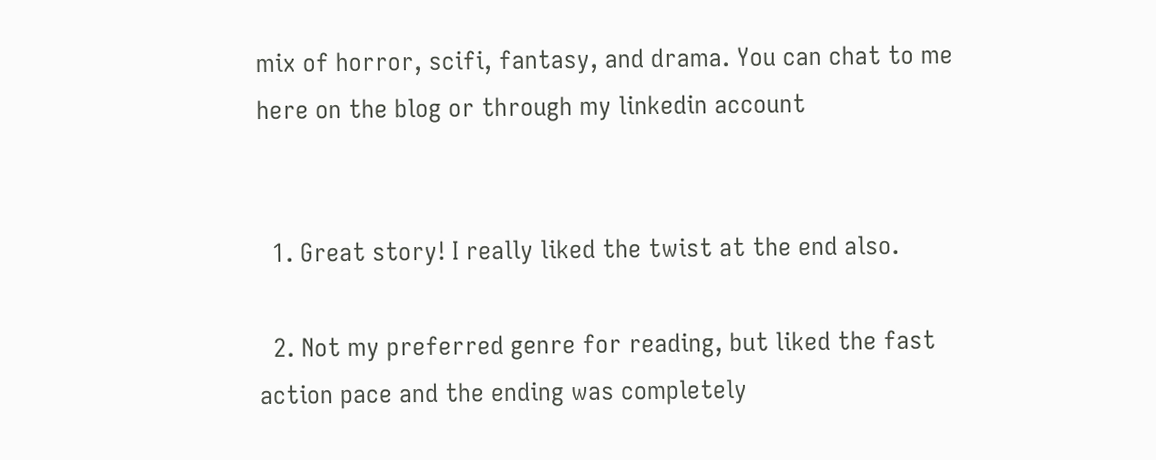mix of horror, scifi, fantasy, and drama. You can chat to me here on the blog or through my linkedin account


  1. Great story! I really liked the twist at the end also.

  2. Not my preferred genre for reading, but liked the fast action pace and the ending was completely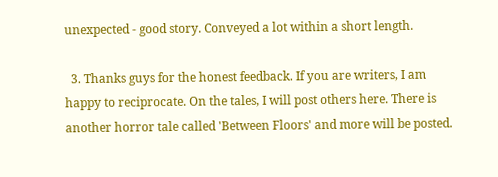unexpected - good story. Conveyed a lot within a short length.

  3. Thanks guys for the honest feedback. If you are writers, I am happy to reciprocate. On the tales, I will post others here. There is another horror tale called 'Between Floors' and more will be posted.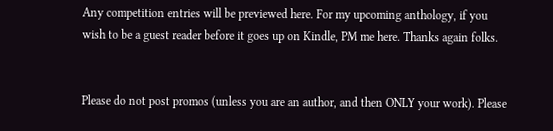Any competition entries will be previewed here. For my upcoming anthology, if you wish to be a guest reader before it goes up on Kindle, PM me here. Thanks again folks.


Please do not post promos (unless you are an author, and then ONLY your work). Please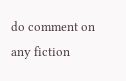do comment on any fiction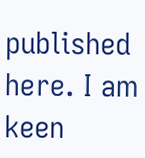published here. I am keen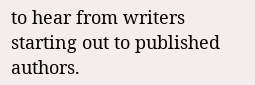to hear from writers starting out to published authors.